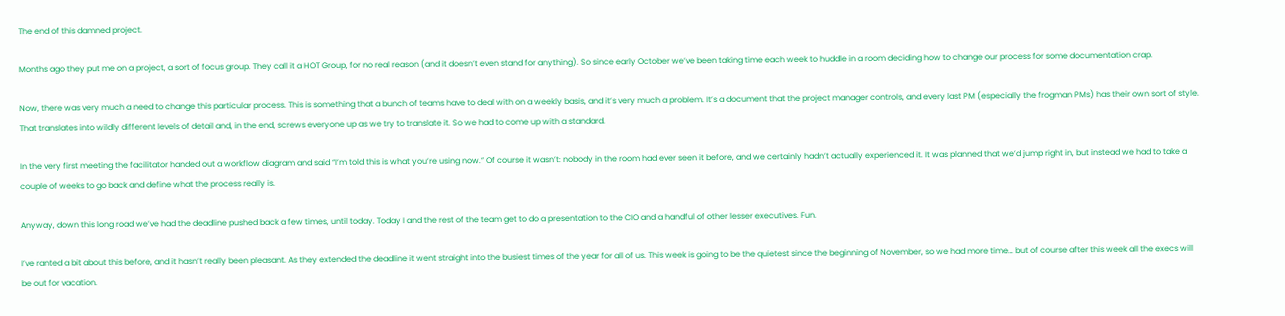The end of this damned project.

Months ago they put me on a project, a sort of focus group. They call it a HOT Group, for no real reason (and it doesn’t even stand for anything). So since early October we’ve been taking time each week to huddle in a room deciding how to change our process for some documentation crap.

Now, there was very much a need to change this particular process. This is something that a bunch of teams have to deal with on a weekly basis, and it’s very much a problem. It’s a document that the project manager controls, and every last PM (especially the frogman PMs) has their own sort of style. That translates into wildly different levels of detail and, in the end, screws everyone up as we try to translate it. So we had to come up with a standard.

In the very first meeting the facilitator handed out a workflow diagram and said “I’m told this is what you’re using now.” Of course it wasn’t: nobody in the room had ever seen it before, and we certainly hadn’t actually experienced it. It was planned that we’d jump right in, but instead we had to take a couple of weeks to go back and define what the process really is.

Anyway, down this long road we’ve had the deadline pushed back a few times, until today. Today I and the rest of the team get to do a presentation to the CIO and a handful of other lesser executives. Fun.

I’ve ranted a bit about this before, and it hasn’t really been pleasant. As they extended the deadline it went straight into the busiest times of the year for all of us. This week is going to be the quietest since the beginning of November, so we had more time… but of course after this week all the execs will be out for vacation.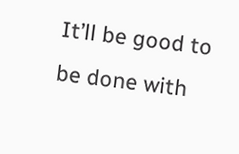It’ll be good to be done with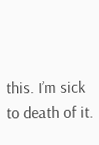this. I’m sick to death of it.